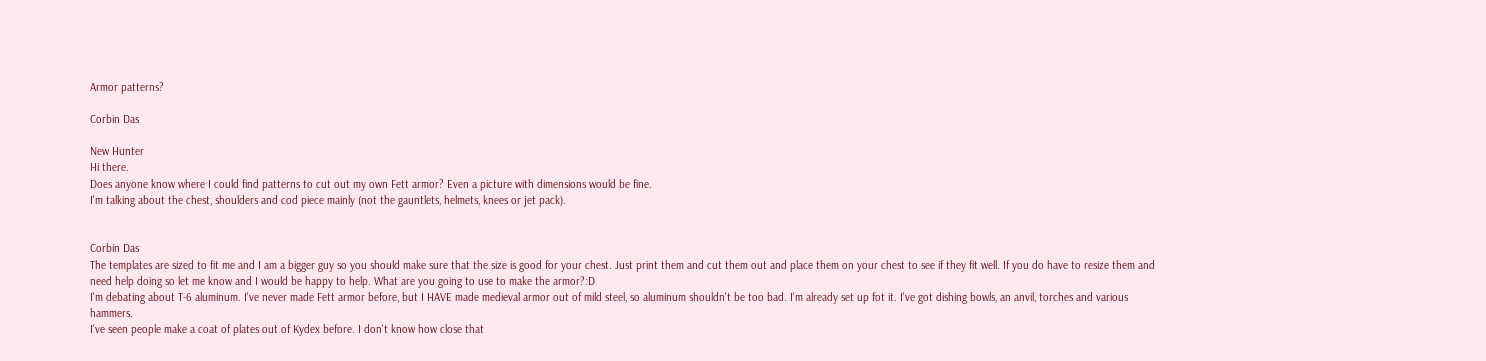Armor patterns?

Corbin Das

New Hunter
Hi there.
Does anyone know where I could find patterns to cut out my own Fett armor? Even a picture with dimensions would be fine.
I'm talking about the chest, shoulders and cod piece mainly (not the gauntlets, helmets, knees or jet pack).


Corbin Das
The templates are sized to fit me and I am a bigger guy so you should make sure that the size is good for your chest. Just print them and cut them out and place them on your chest to see if they fit well. If you do have to resize them and need help doing so let me know and I would be happy to help. What are you going to use to make the armor?:D
I'm debating about T-6 aluminum. I've never made Fett armor before, but I HAVE made medieval armor out of mild steel, so aluminum shouldn't be too bad. I'm already set up fot it. I've got dishing bowls, an anvil, torches and various hammers.
I've seen people make a coat of plates out of Kydex before. I don't know how close that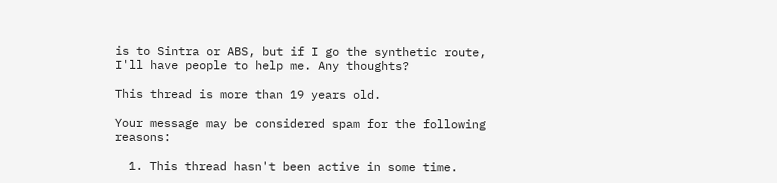is to Sintra or ABS, but if I go the synthetic route, I'll have people to help me. Any thoughts?

This thread is more than 19 years old.

Your message may be considered spam for the following reasons:

  1. This thread hasn't been active in some time.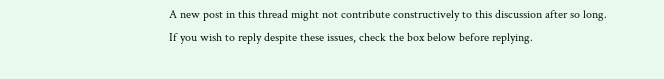A new post in this thread might not contribute constructively to this discussion after so long.
If you wish to reply despite these issues, check the box below before replying.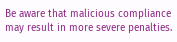Be aware that malicious compliance may result in more severe penalties.